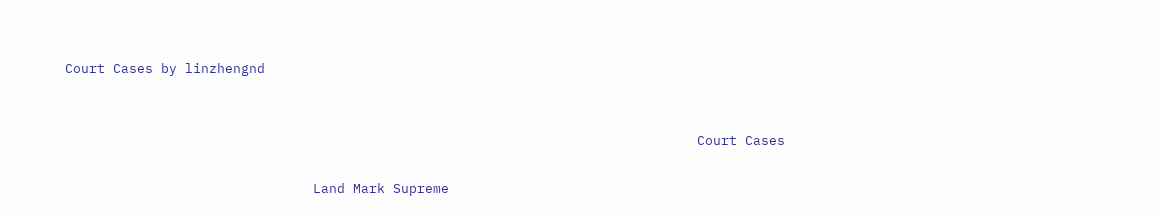Court Cases by linzhengnd


                                                                               Court Cases

                               Land Mark Supreme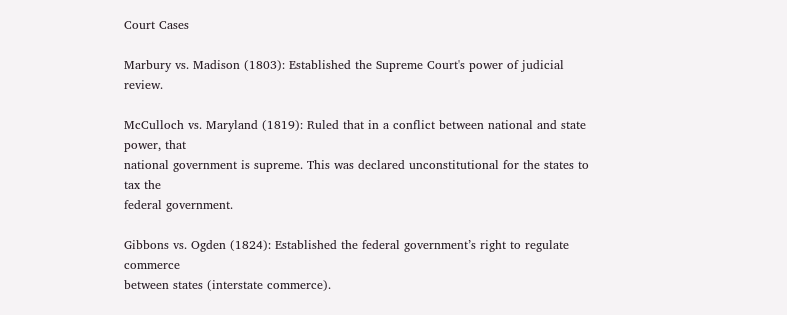Court Cases

Marbury vs. Madison (1803): Established the Supreme Court's power of judicial review.

McCulloch vs. Maryland (1819): Ruled that in a conflict between national and state power, that
national government is supreme. This was declared unconstitutional for the states to tax the
federal government.

Gibbons vs. Ogden (1824): Established the federal government’s right to regulate commerce
between states (interstate commerce).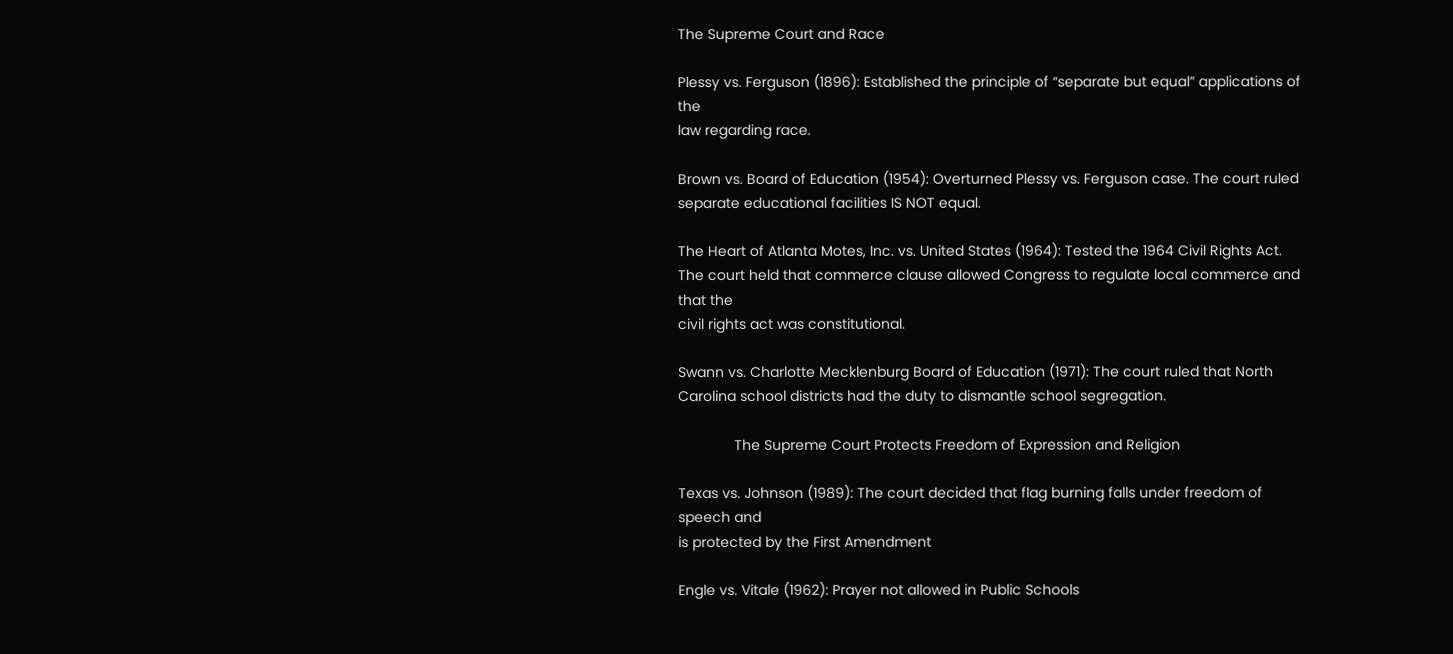The Supreme Court and Race

Plessy vs. Ferguson (1896): Established the principle of “separate but equal” applications of the
law regarding race.

Brown vs. Board of Education (1954): Overturned Plessy vs. Ferguson case. The court ruled
separate educational facilities IS NOT equal.

The Heart of Atlanta Motes, Inc. vs. United States (1964): Tested the 1964 Civil Rights Act.
The court held that commerce clause allowed Congress to regulate local commerce and that the
civil rights act was constitutional.

Swann vs. Charlotte Mecklenburg Board of Education (1971): The court ruled that North
Carolina school districts had the duty to dismantle school segregation.

              The Supreme Court Protects Freedom of Expression and Religion

Texas vs. Johnson (1989): The court decided that flag burning falls under freedom of speech and
is protected by the First Amendment

Engle vs. Vitale (1962): Prayer not allowed in Public Schools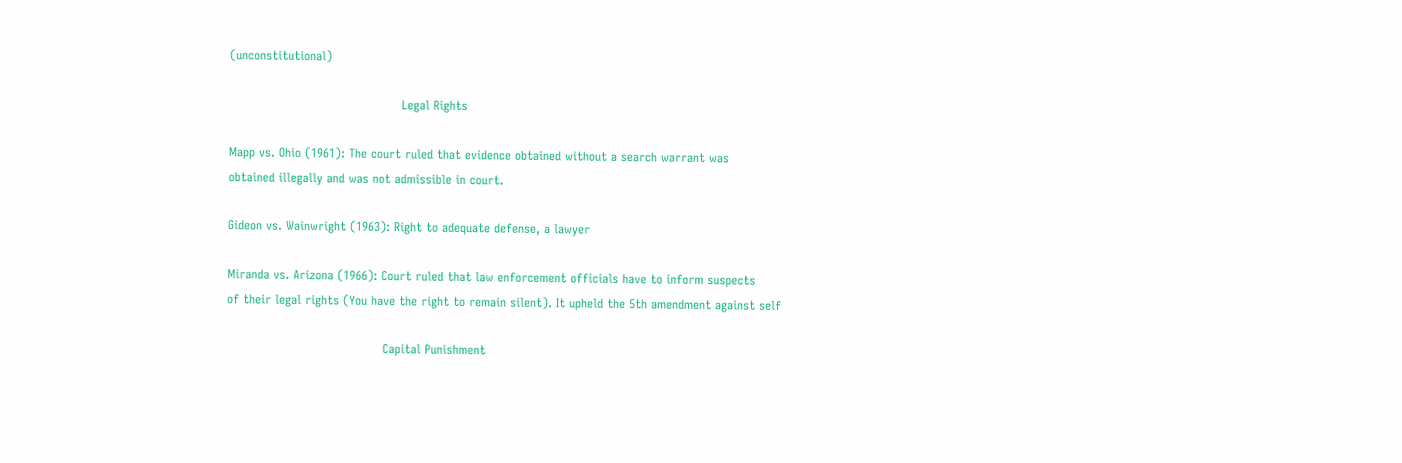(unconstitutional)

                                           Legal Rights

Mapp vs. Ohio (1961): The court ruled that evidence obtained without a search warrant was
obtained illegally and was not admissible in court.

Gideon vs. Wainwright (1963): Right to adequate defense, a lawyer

Miranda vs. Arizona (1966): Court ruled that law enforcement officials have to inform suspects
of their legal rights (You have the right to remain silent). It upheld the 5th amendment against self

                                       Capital Punishment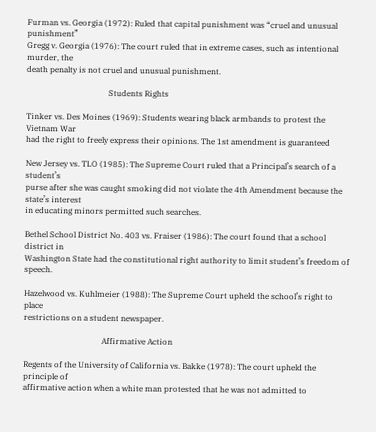Furman vs. Georgia (1972): Ruled that capital punishment was “cruel and unusual punishment”
Gregg v. Georgia (1976): The court ruled that in extreme cases, such as intentional murder, the
death penalty is not cruel and unusual punishment.

                                         Students Rights

Tinker vs. Des Moines (1969): Students wearing black armbands to protest the Vietnam War
had the right to freely express their opinions. The 1st amendment is guaranteed

New Jersey vs. TLO (1985): The Supreme Court ruled that a Principal’s search of a student’s
purse after she was caught smoking did not violate the 4th Amendment because the state’s interest
in educating minors permitted such searches.

Bethel School District No. 403 vs. Fraiser (1986): The court found that a school district in
Washington State had the constitutional right authority to limit student’s freedom of speech.

Hazelwood vs. Kuhlmeier (1988): The Supreme Court upheld the school’s right to place
restrictions on a student newspaper.

                                       Affirmative Action

Regents of the University of California vs. Bakke (1978): The court upheld the principle of
affirmative action when a white man protested that he was not admitted to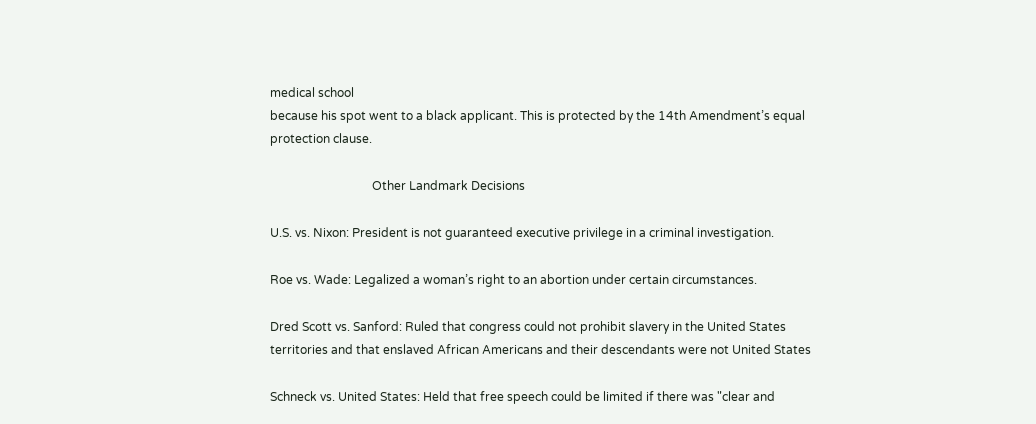medical school
because his spot went to a black applicant. This is protected by the 14th Amendment’s equal
protection clause.

                                  Other Landmark Decisions

U.S. vs. Nixon: President is not guaranteed executive privilege in a criminal investigation.

Roe vs. Wade: Legalized a woman’s right to an abortion under certain circumstances.

Dred Scott vs. Sanford: Ruled that congress could not prohibit slavery in the United States
territories and that enslaved African Americans and their descendants were not United States

Schneck vs. United States: Held that free speech could be limited if there was "clear and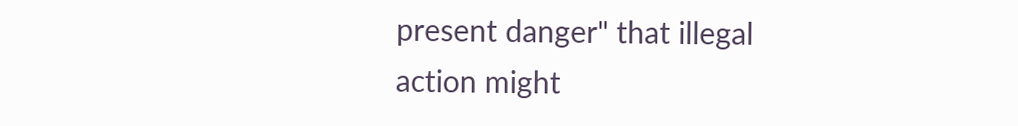present danger" that illegal action might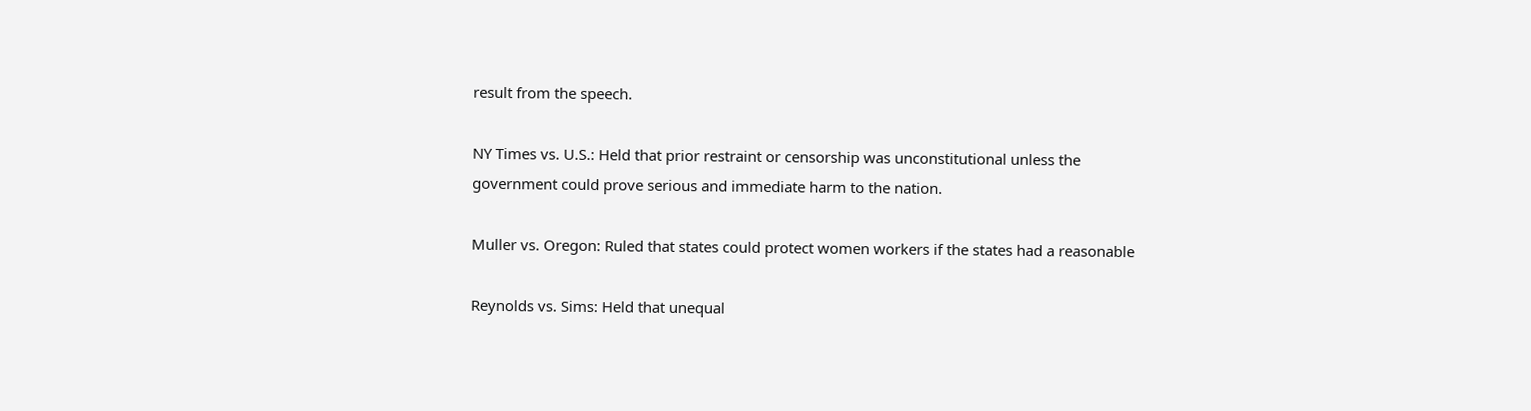result from the speech.

NY Times vs. U.S.: Held that prior restraint or censorship was unconstitutional unless the
government could prove serious and immediate harm to the nation.

Muller vs. Oregon: Ruled that states could protect women workers if the states had a reasonable

Reynolds vs. Sims: Held that unequal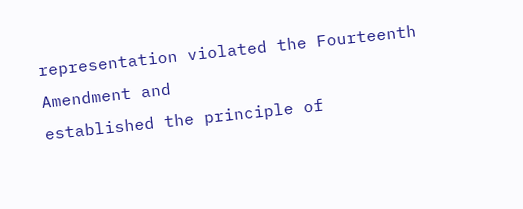representation violated the Fourteenth Amendment and
established the principle of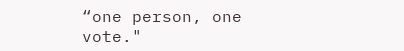“one person, one vote."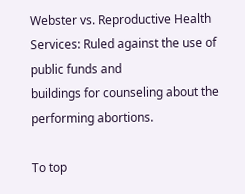Webster vs. Reproductive Health Services: Ruled against the use of public funds and
buildings for counseling about the performing abortions.

To top